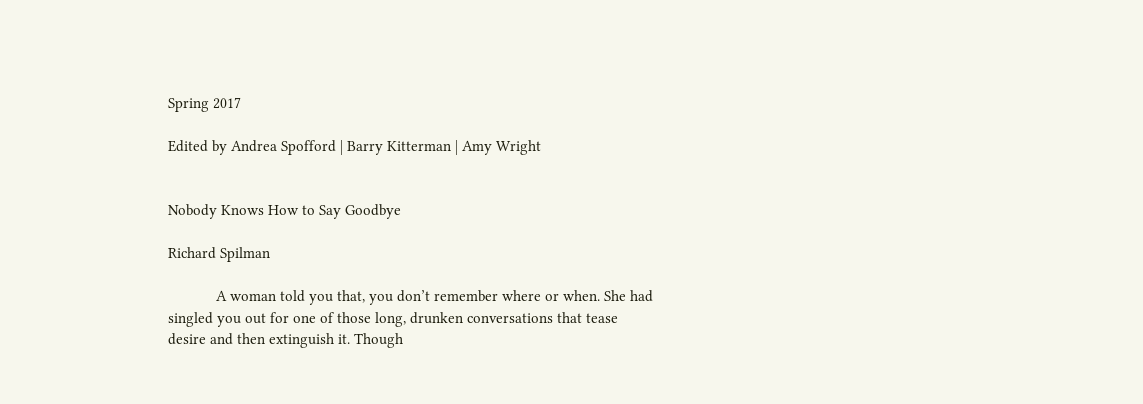Spring 2017

Edited by Andrea Spofford | Barry Kitterman | Amy Wright


Nobody Knows How to Say Goodbye

Richard Spilman

            A woman told you that, you don’t remember where or when. She had singled you out for one of those long, drunken conversations that tease desire and then extinguish it. Though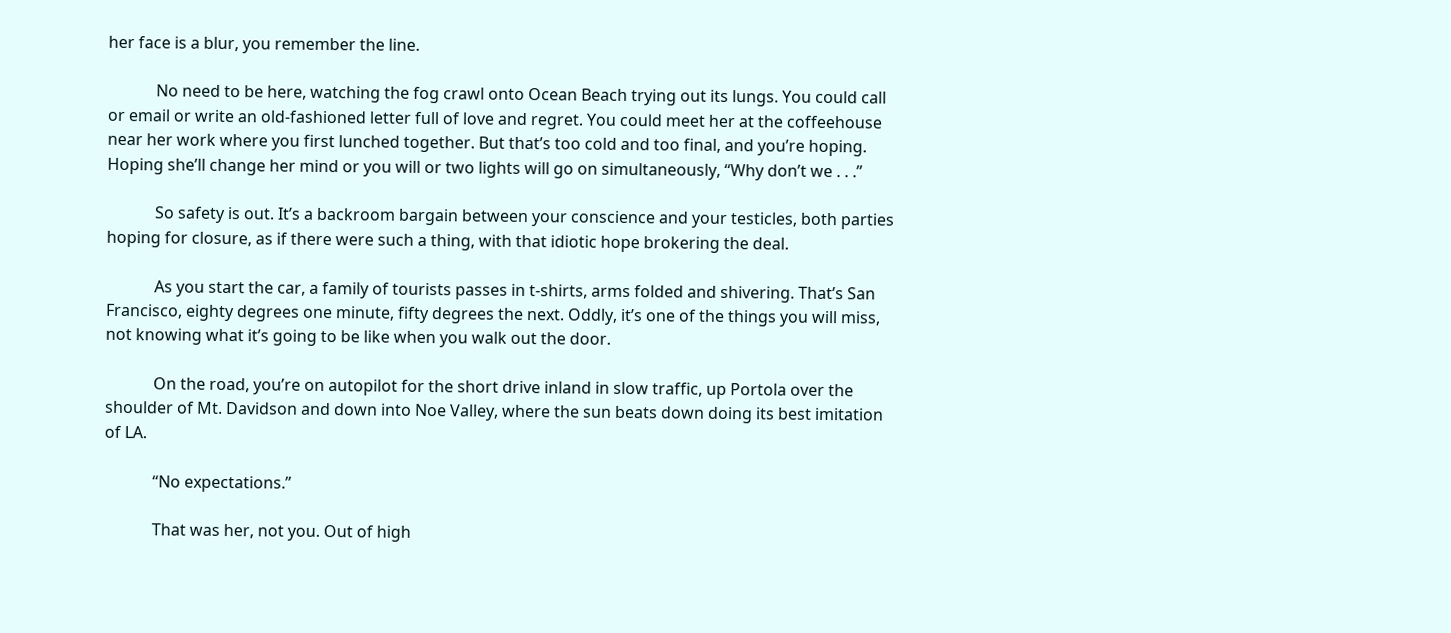her face is a blur, you remember the line.

            No need to be here, watching the fog crawl onto Ocean Beach trying out its lungs. You could call or email or write an old-fashioned letter full of love and regret. You could meet her at the coffeehouse near her work where you first lunched together. But that’s too cold and too final, and you’re hoping. Hoping she’ll change her mind or you will or two lights will go on simultaneously, “Why don’t we . . .”

            So safety is out. It’s a backroom bargain between your conscience and your testicles, both parties hoping for closure, as if there were such a thing, with that idiotic hope brokering the deal.

            As you start the car, a family of tourists passes in t-shirts, arms folded and shivering. That’s San Francisco, eighty degrees one minute, fifty degrees the next. Oddly, it’s one of the things you will miss, not knowing what it’s going to be like when you walk out the door.

            On the road, you’re on autopilot for the short drive inland in slow traffic, up Portola over the shoulder of Mt. Davidson and down into Noe Valley, where the sun beats down doing its best imitation of LA.

            “No expectations.”

            That was her, not you. Out of high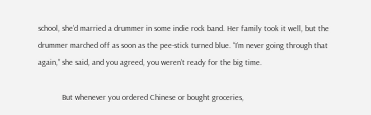school, she’d married a drummer in some indie rock band. Her family took it well, but the drummer marched off as soon as the pee-stick turned blue. “I’m never going through that again,” she said, and you agreed, you weren’t ready for the big time.

            But whenever you ordered Chinese or bought groceries,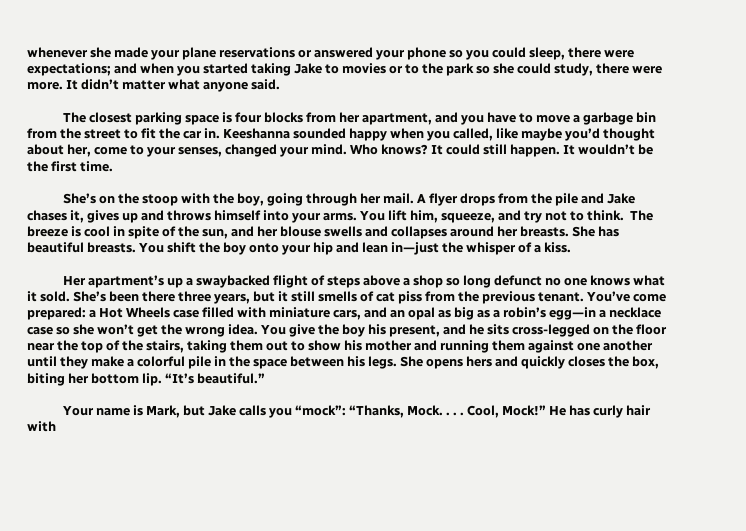whenever she made your plane reservations or answered your phone so you could sleep, there were expectations; and when you started taking Jake to movies or to the park so she could study, there were more. It didn’t matter what anyone said.

            The closest parking space is four blocks from her apartment, and you have to move a garbage bin from the street to fit the car in. Keeshanna sounded happy when you called, like maybe you’d thought about her, come to your senses, changed your mind. Who knows? It could still happen. It wouldn’t be the first time.

            She’s on the stoop with the boy, going through her mail. A flyer drops from the pile and Jake chases it, gives up and throws himself into your arms. You lift him, squeeze, and try not to think.  The breeze is cool in spite of the sun, and her blouse swells and collapses around her breasts. She has beautiful breasts. You shift the boy onto your hip and lean in—just the whisper of a kiss.

            Her apartment’s up a swaybacked flight of steps above a shop so long defunct no one knows what it sold. She’s been there three years, but it still smells of cat piss from the previous tenant. You’ve come prepared: a Hot Wheels case filled with miniature cars, and an opal as big as a robin’s egg—in a necklace case so she won’t get the wrong idea. You give the boy his present, and he sits cross-legged on the floor near the top of the stairs, taking them out to show his mother and running them against one another until they make a colorful pile in the space between his legs. She opens hers and quickly closes the box, biting her bottom lip. “It’s beautiful.”

            Your name is Mark, but Jake calls you “mock”: “Thanks, Mock. . . . Cool, Mock!” He has curly hair with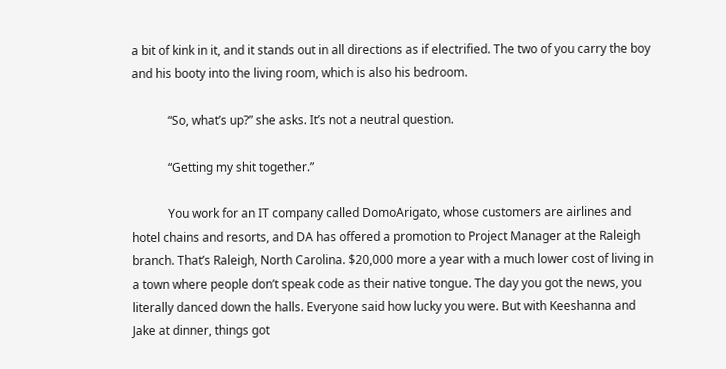a bit of kink in it, and it stands out in all directions as if electrified. The two of you carry the boy and his booty into the living room, which is also his bedroom.

            “So, what’s up?” she asks. It’s not a neutral question.

            “Getting my shit together.”

            You work for an IT company called DomoArigato, whose customers are airlines and hotel chains and resorts, and DA has offered a promotion to Project Manager at the Raleigh branch. That’s Raleigh, North Carolina. $20,000 more a year with a much lower cost of living in a town where people don’t speak code as their native tongue. The day you got the news, you literally danced down the halls. Everyone said how lucky you were. But with Keeshanna and Jake at dinner, things got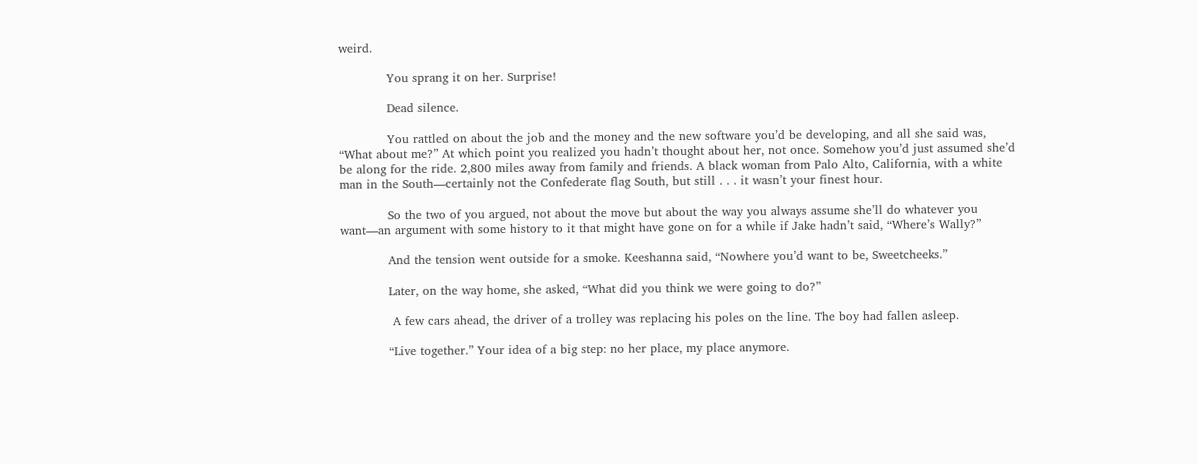weird.

            You sprang it on her. Surprise!

            Dead silence.

            You rattled on about the job and the money and the new software you’d be developing, and all she said was, “What about me?” At which point you realized you hadn’t thought about her, not once. Somehow you’d just assumed she’d be along for the ride. 2,800 miles away from family and friends. A black woman from Palo Alto, California, with a white man in the South—certainly not the Confederate flag South, but still . . . it wasn’t your finest hour.

            So the two of you argued, not about the move but about the way you always assume she’ll do whatever you want—an argument with some history to it that might have gone on for a while if Jake hadn’t said, “Where’s Wally?”

            And the tension went outside for a smoke. Keeshanna said, “Nowhere you’d want to be, Sweetcheeks.”

            Later, on the way home, she asked, “What did you think we were going to do?”

             A few cars ahead, the driver of a trolley was replacing his poles on the line. The boy had fallen asleep.

            “Live together.” Your idea of a big step: no her place, my place anymore.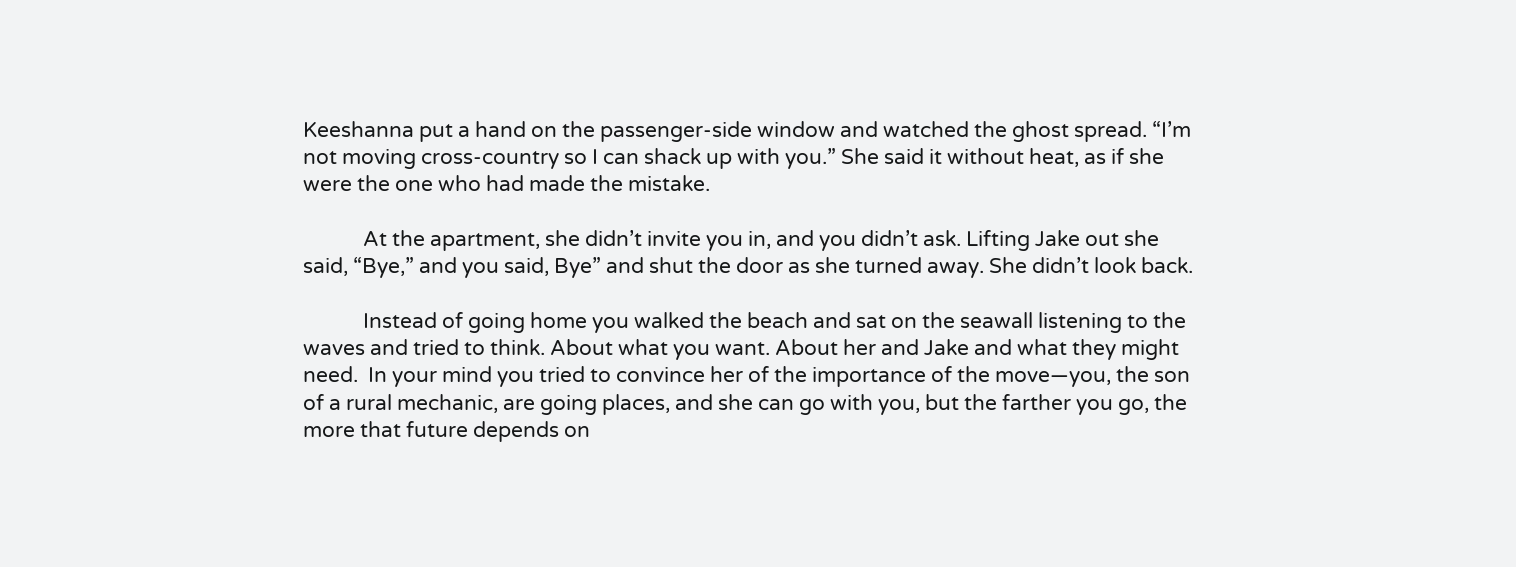Keeshanna put a hand on the passenger-side window and watched the ghost spread. “I’m not moving cross-country so I can shack up with you.” She said it without heat, as if she were the one who had made the mistake.

            At the apartment, she didn’t invite you in, and you didn’t ask. Lifting Jake out she said, “Bye,” and you said, Bye” and shut the door as she turned away. She didn’t look back.

            Instead of going home you walked the beach and sat on the seawall listening to the waves and tried to think. About what you want. About her and Jake and what they might need.  In your mind you tried to convince her of the importance of the move—you, the son of a rural mechanic, are going places, and she can go with you, but the farther you go, the more that future depends on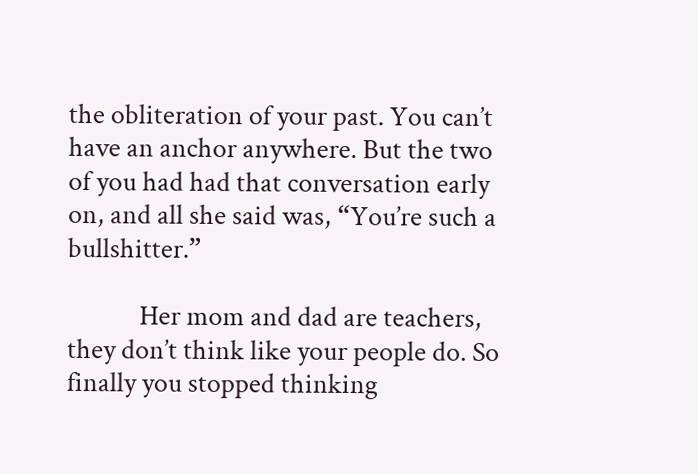the obliteration of your past. You can’t have an anchor anywhere. But the two of you had had that conversation early on, and all she said was, “You’re such a bullshitter.”

            Her mom and dad are teachers, they don’t think like your people do. So finally you stopped thinking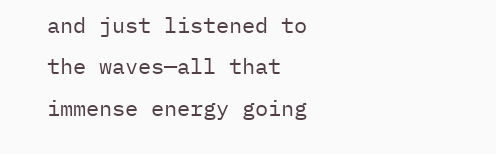and just listened to the waves—all that immense energy going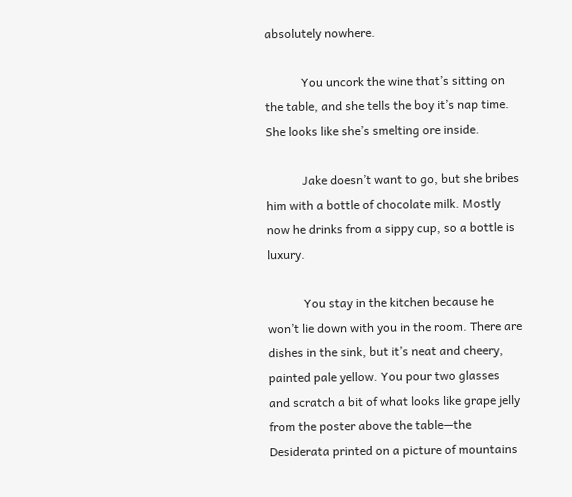absolutely nowhere.

            You uncork the wine that’s sitting on the table, and she tells the boy it’s nap time. She looks like she’s smelting ore inside.

            Jake doesn’t want to go, but she bribes him with a bottle of chocolate milk. Mostly now he drinks from a sippy cup, so a bottle is luxury.

            You stay in the kitchen because he won’t lie down with you in the room. There are dishes in the sink, but it’s neat and cheery, painted pale yellow. You pour two glasses and scratch a bit of what looks like grape jelly from the poster above the table—the Desiderata printed on a picture of mountains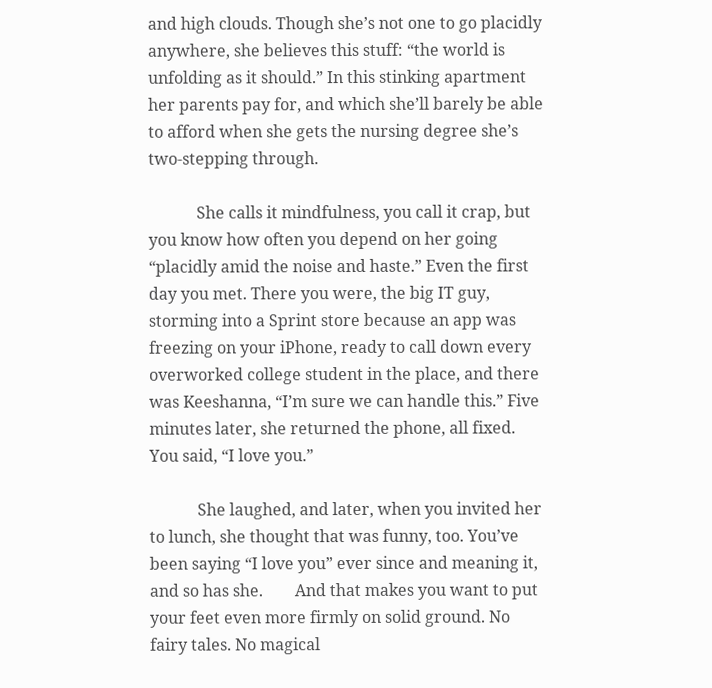and high clouds. Though she’s not one to go placidly anywhere, she believes this stuff: “the world is unfolding as it should.” In this stinking apartment her parents pay for, and which she’ll barely be able to afford when she gets the nursing degree she’s two-stepping through.

            She calls it mindfulness, you call it crap, but you know how often you depend on her going “placidly amid the noise and haste.” Even the first day you met. There you were, the big IT guy, storming into a Sprint store because an app was freezing on your iPhone, ready to call down every overworked college student in the place, and there was Keeshanna, “I’m sure we can handle this.” Five minutes later, she returned the phone, all fixed. You said, “I love you.”

            She laughed, and later, when you invited her to lunch, she thought that was funny, too. You’ve been saying “I love you” ever since and meaning it, and so has she.        And that makes you want to put your feet even more firmly on solid ground. No fairy tales. No magical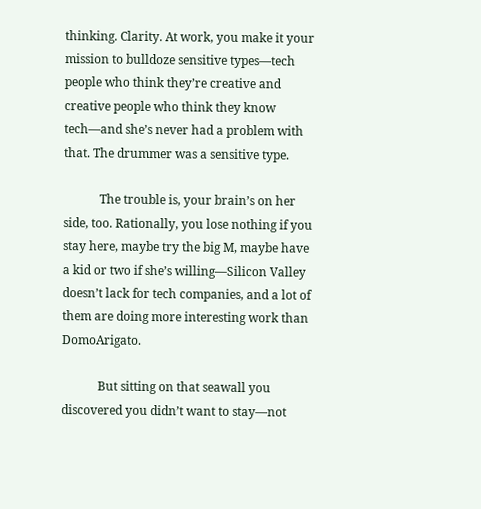thinking. Clarity. At work, you make it your mission to bulldoze sensitive types—tech people who think they’re creative and creative people who think they know tech—and she’s never had a problem with that. The drummer was a sensitive type.

            The trouble is, your brain’s on her side, too. Rationally, you lose nothing if you stay here, maybe try the big M, maybe have a kid or two if she’s willing—Silicon Valley doesn’t lack for tech companies, and a lot of them are doing more interesting work than DomoArigato.

            But sitting on that seawall you discovered you didn’t want to stay—not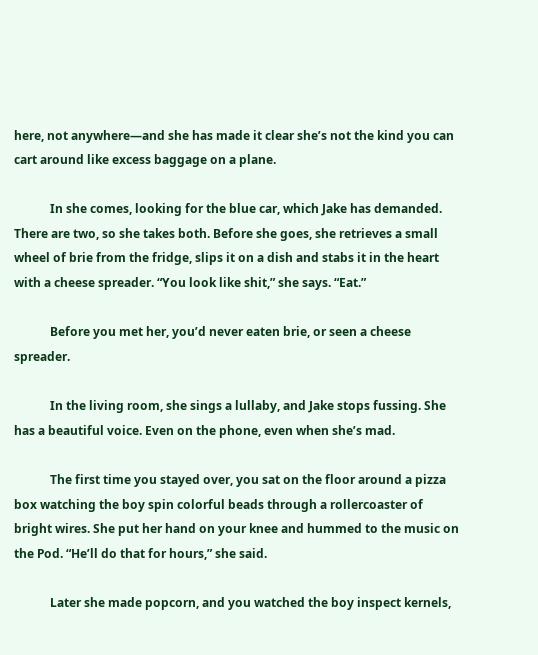here, not anywhere—and she has made it clear she’s not the kind you can cart around like excess baggage on a plane.

            In she comes, looking for the blue car, which Jake has demanded. There are two, so she takes both. Before she goes, she retrieves a small wheel of brie from the fridge, slips it on a dish and stabs it in the heart with a cheese spreader. “You look like shit,” she says. “Eat.”

            Before you met her, you’d never eaten brie, or seen a cheese spreader.

            In the living room, she sings a lullaby, and Jake stops fussing. She has a beautiful voice. Even on the phone, even when she’s mad.

            The first time you stayed over, you sat on the floor around a pizza box watching the boy spin colorful beads through a rollercoaster of bright wires. She put her hand on your knee and hummed to the music on the Pod. “He’ll do that for hours,” she said.

            Later she made popcorn, and you watched the boy inspect kernels,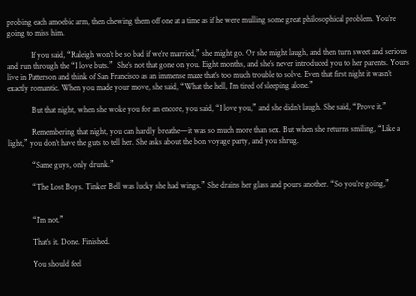probing each amoebic arm, then chewing them off one at a time as if he were mulling some great philosophical problem. You’re going to miss him.

            If you said, “Raleigh won’t be so bad if we’re married,” she might go. Or she might laugh, and then turn sweet and serious and run through the “I love buts.”  She’s not that gone on you. Eight months, and she’s never introduced you to her parents. Yours live in Patterson and think of San Francisco as an immense maze that’s too much trouble to solve. Even that first night it wasn’t exactly romantic. When you made your move, she said, “What the hell, I’m tired of sleeping alone.”

            But that night, when she woke you for an encore, you said, “I love you,” and she didn’t laugh. She said, “Prove it.”

            Remembering that night, you can hardly breathe—it was so much more than sex. But when she returns smiling, “Like a light,” you don’t have the guts to tell her. She asks about the bon voyage party, and you shrug.

            “Same guys, only drunk.”

            “The Lost Boys. Tinker Bell was lucky she had wings.” She drains her glass and pours another. “So you’re going,”


            “I’m not.”

            That’s it. Done. Finished.

            You should feel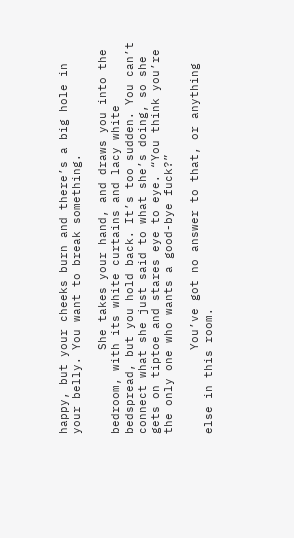happy, but your cheeks burn and there’s a big hole in your belly. You want to break something.

            She takes your hand, and draws you into the bedroom, with its white curtains and lacy white bedspread, but you hold back. It’s too sudden. You can’t connect what she just said to what she’s doing, so she gets on tiptoe and stares eye to eye. “You think you’re the only one who wants a good-bye fuck?”

            You’ve got no answer to that, or anything else in this room.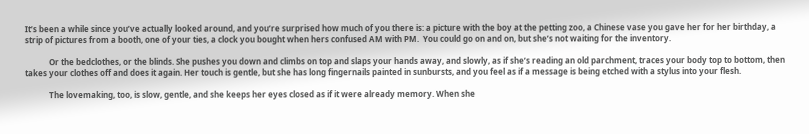It’s been a while since you’ve actually looked around, and you’re surprised how much of you there is: a picture with the boy at the petting zoo, a Chinese vase you gave her for her birthday, a strip of pictures from a booth, one of your ties, a clock you bought when hers confused AM with PM.  You could go on and on, but she’s not waiting for the inventory.

            Or the bedclothes, or the blinds. She pushes you down and climbs on top and slaps your hands away, and slowly, as if she’s reading an old parchment, traces your body top to bottom, then takes your clothes off and does it again. Her touch is gentle, but she has long fingernails painted in sunbursts, and you feel as if a message is being etched with a stylus into your flesh.

            The lovemaking, too, is slow, gentle, and she keeps her eyes closed as if it were already memory. When she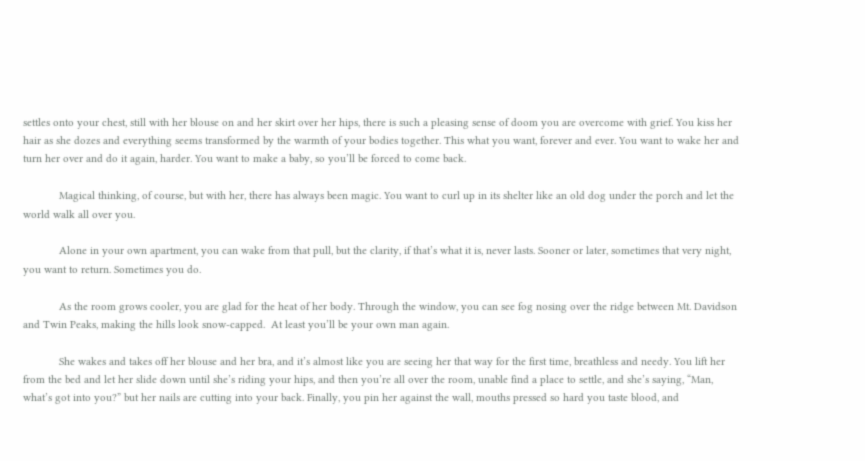settles onto your chest, still with her blouse on and her skirt over her hips, there is such a pleasing sense of doom you are overcome with grief. You kiss her hair as she dozes and everything seems transformed by the warmth of your bodies together. This what you want, forever and ever. You want to wake her and turn her over and do it again, harder. You want to make a baby, so you’ll be forced to come back.

            Magical thinking, of course, but with her, there has always been magic. You want to curl up in its shelter like an old dog under the porch and let the world walk all over you.

            Alone in your own apartment, you can wake from that pull, but the clarity, if that’s what it is, never lasts. Sooner or later, sometimes that very night, you want to return. Sometimes you do.

            As the room grows cooler, you are glad for the heat of her body. Through the window, you can see fog nosing over the ridge between Mt. Davidson and Twin Peaks, making the hills look snow-capped.  At least you’ll be your own man again.

            She wakes and takes off her blouse and her bra, and it’s almost like you are seeing her that way for the first time, breathless and needy. You lift her from the bed and let her slide down until she’s riding your hips, and then you’re all over the room, unable find a place to settle, and she’s saying, “Man, what’s got into you?” but her nails are cutting into your back. Finally, you pin her against the wall, mouths pressed so hard you taste blood, and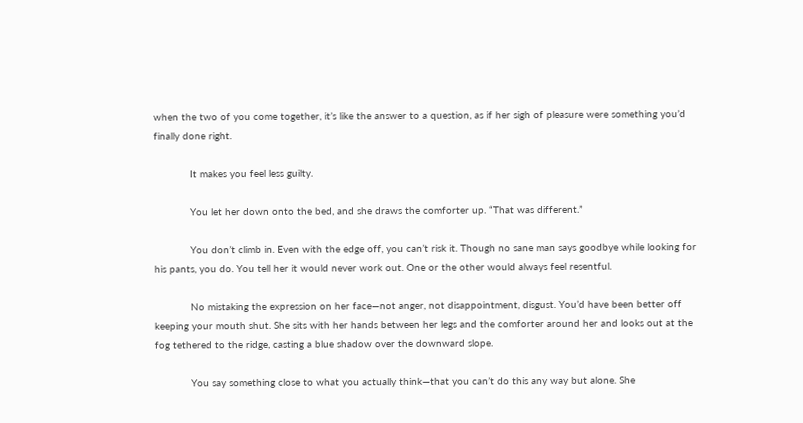when the two of you come together, it’s like the answer to a question, as if her sigh of pleasure were something you’d finally done right.

            It makes you feel less guilty.

            You let her down onto the bed, and she draws the comforter up. “That was different.”

            You don’t climb in. Even with the edge off, you can’t risk it. Though no sane man says goodbye while looking for his pants, you do. You tell her it would never work out. One or the other would always feel resentful.

            No mistaking the expression on her face—not anger, not disappointment, disgust. You’d have been better off keeping your mouth shut. She sits with her hands between her legs and the comforter around her and looks out at the fog tethered to the ridge, casting a blue shadow over the downward slope.

            You say something close to what you actually think—that you can’t do this any way but alone. She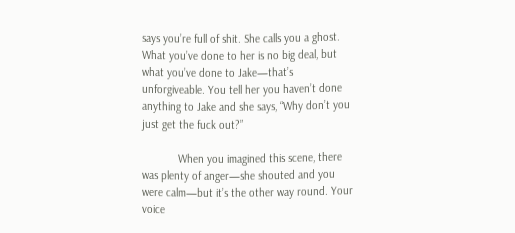says you’re full of shit. She calls you a ghost. What you’ve done to her is no big deal, but what you’ve done to Jake—that’s unforgiveable. You tell her you haven’t done anything to Jake and she says, “Why don’t you just get the fuck out?”

            When you imagined this scene, there was plenty of anger—she shouted and you were calm—but it’s the other way round. Your voice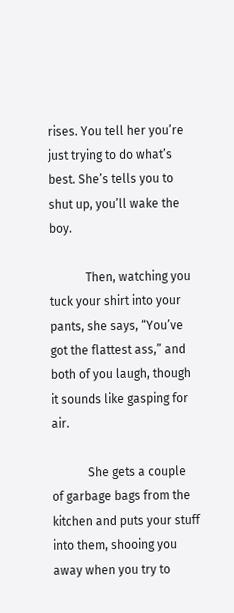rises. You tell her you’re just trying to do what’s best. She’s tells you to shut up, you’ll wake the boy.

            Then, watching you tuck your shirt into your pants, she says, “You’ve got the flattest ass,” and both of you laugh, though it sounds like gasping for air.

            She gets a couple of garbage bags from the kitchen and puts your stuff into them, shooing you away when you try to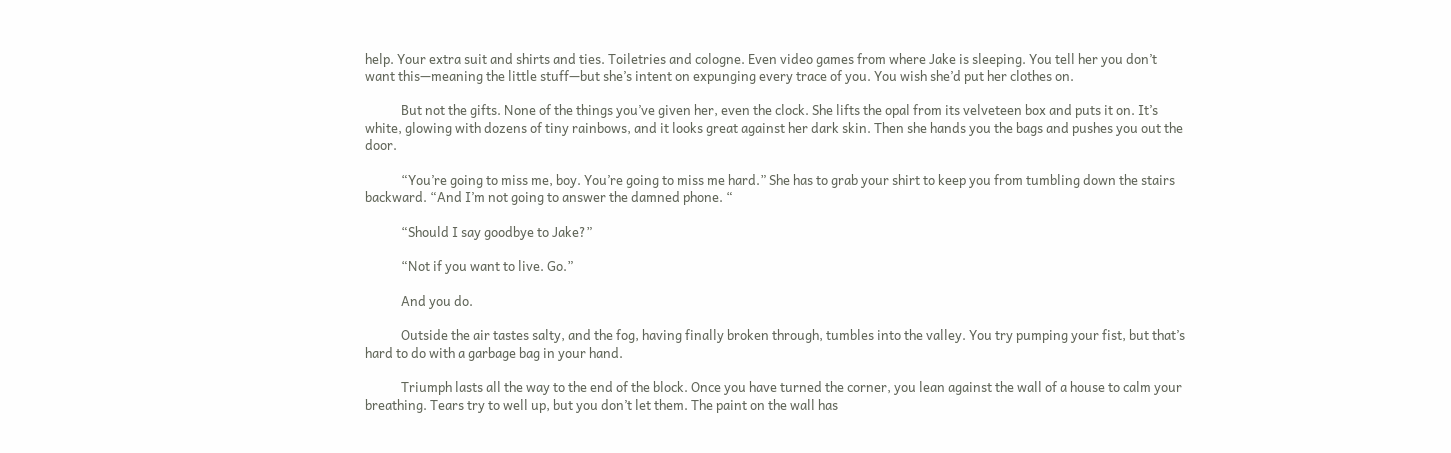help. Your extra suit and shirts and ties. Toiletries and cologne. Even video games from where Jake is sleeping. You tell her you don’t want this—meaning the little stuff—but she’s intent on expunging every trace of you. You wish she’d put her clothes on.

            But not the gifts. None of the things you’ve given her, even the clock. She lifts the opal from its velveteen box and puts it on. It’s white, glowing with dozens of tiny rainbows, and it looks great against her dark skin. Then she hands you the bags and pushes you out the door.

            “You’re going to miss me, boy. You’re going to miss me hard.” She has to grab your shirt to keep you from tumbling down the stairs backward. “And I’m not going to answer the damned phone. “

            “Should I say goodbye to Jake?”

            “Not if you want to live. Go.”

            And you do.

            Outside the air tastes salty, and the fog, having finally broken through, tumbles into the valley. You try pumping your fist, but that’s hard to do with a garbage bag in your hand.

            Triumph lasts all the way to the end of the block. Once you have turned the corner, you lean against the wall of a house to calm your breathing. Tears try to well up, but you don’t let them. The paint on the wall has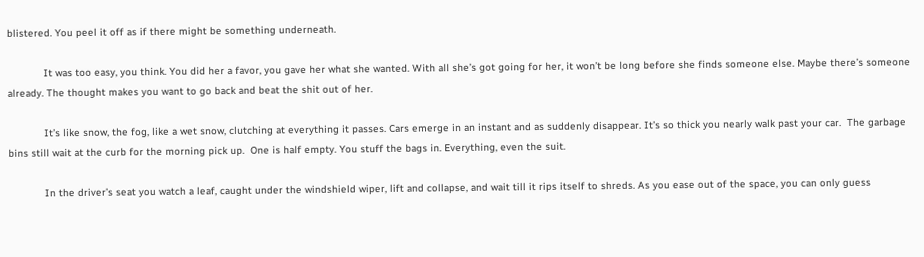blistered. You peel it off as if there might be something underneath.

            It was too easy, you think. You did her a favor, you gave her what she wanted. With all she’s got going for her, it won’t be long before she finds someone else. Maybe there’s someone already. The thought makes you want to go back and beat the shit out of her.

            It’s like snow, the fog, like a wet snow, clutching at everything it passes. Cars emerge in an instant and as suddenly disappear. It’s so thick you nearly walk past your car.  The garbage bins still wait at the curb for the morning pick up.  One is half empty. You stuff the bags in. Everything, even the suit.

            In the driver’s seat you watch a leaf, caught under the windshield wiper, lift and collapse, and wait till it rips itself to shreds. As you ease out of the space, you can only guess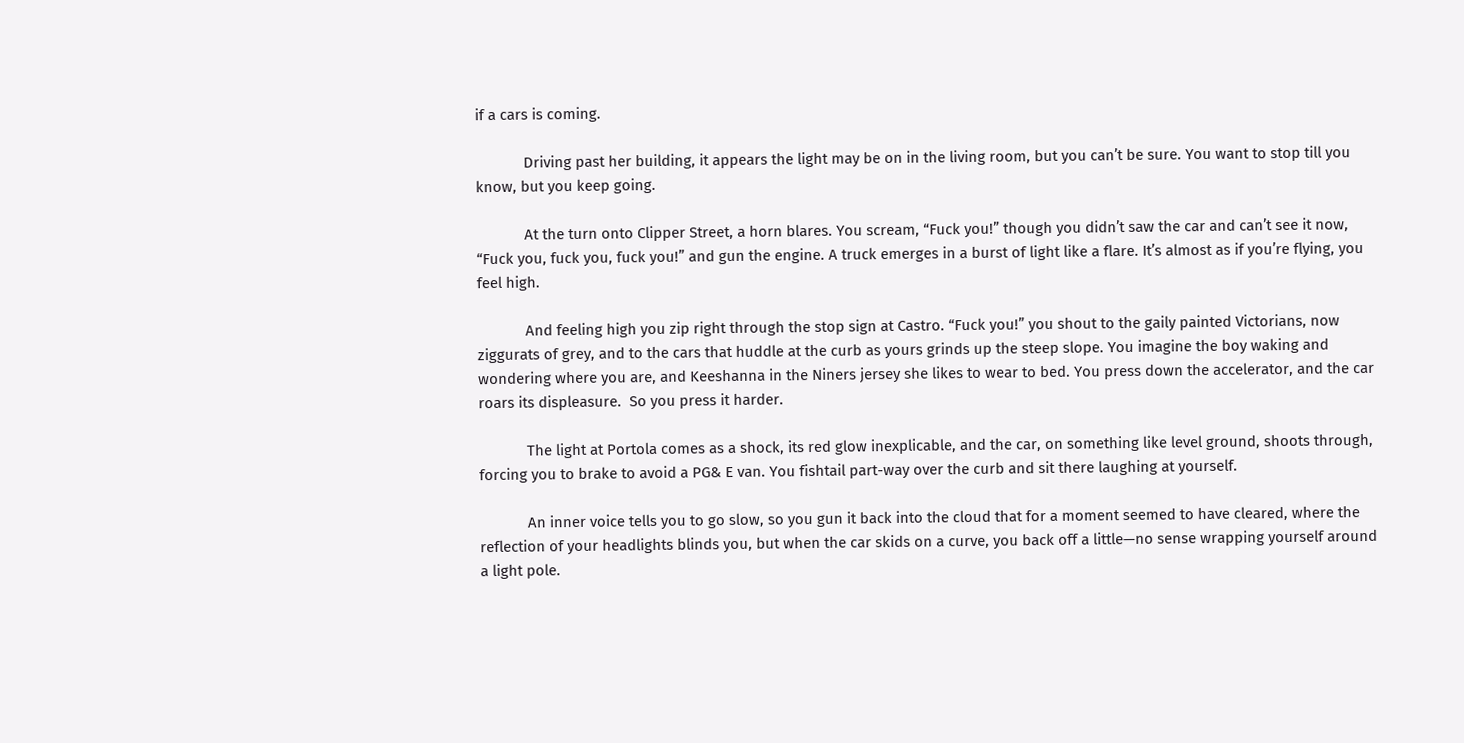if a cars is coming.

            Driving past her building, it appears the light may be on in the living room, but you can’t be sure. You want to stop till you know, but you keep going.

            At the turn onto Clipper Street, a horn blares. You scream, “Fuck you!” though you didn’t saw the car and can’t see it now, “Fuck you, fuck you, fuck you!” and gun the engine. A truck emerges in a burst of light like a flare. It’s almost as if you’re flying, you feel high.

            And feeling high you zip right through the stop sign at Castro. “Fuck you!” you shout to the gaily painted Victorians, now ziggurats of grey, and to the cars that huddle at the curb as yours grinds up the steep slope. You imagine the boy waking and wondering where you are, and Keeshanna in the Niners jersey she likes to wear to bed. You press down the accelerator, and the car roars its displeasure.  So you press it harder.

            The light at Portola comes as a shock, its red glow inexplicable, and the car, on something like level ground, shoots through, forcing you to brake to avoid a PG& E van. You fishtail part-way over the curb and sit there laughing at yourself.

            An inner voice tells you to go slow, so you gun it back into the cloud that for a moment seemed to have cleared, where the reflection of your headlights blinds you, but when the car skids on a curve, you back off a little—no sense wrapping yourself around a light pole.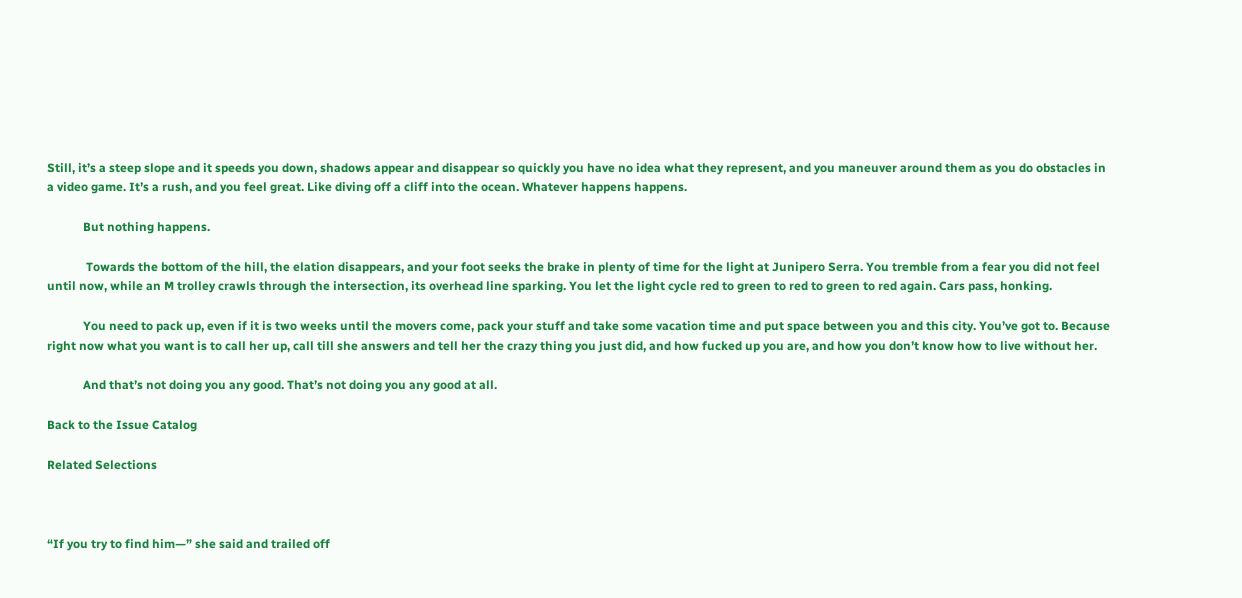Still, it’s a steep slope and it speeds you down, shadows appear and disappear so quickly you have no idea what they represent, and you maneuver around them as you do obstacles in a video game. It’s a rush, and you feel great. Like diving off a cliff into the ocean. Whatever happens happens.

            But nothing happens.

             Towards the bottom of the hill, the elation disappears, and your foot seeks the brake in plenty of time for the light at Junipero Serra. You tremble from a fear you did not feel until now, while an M trolley crawls through the intersection, its overhead line sparking. You let the light cycle red to green to red to green to red again. Cars pass, honking.

            You need to pack up, even if it is two weeks until the movers come, pack your stuff and take some vacation time and put space between you and this city. You’ve got to. Because right now what you want is to call her up, call till she answers and tell her the crazy thing you just did, and how fucked up you are, and how you don’t know how to live without her.

            And that’s not doing you any good. That’s not doing you any good at all.

Back to the Issue Catalog

Related Selections



“If you try to find him—” she said and trailed off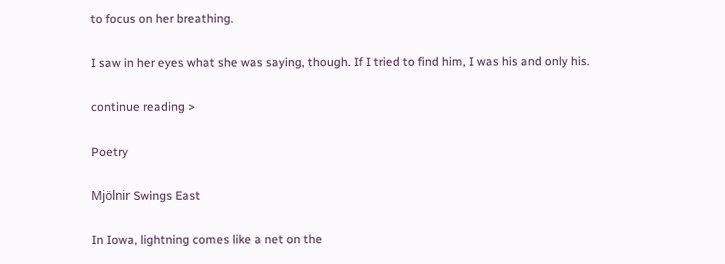to focus on her breathing.

I saw in her eyes what she was saying, though. If I tried to find him, I was his and only his.

continue reading >

Poetry

Mjölnir Swings East

In Iowa, lightning comes like a net on the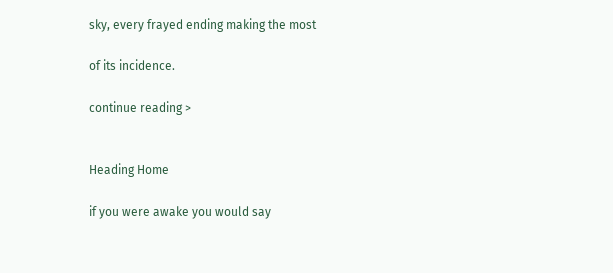sky, every frayed ending making the most

of its incidence.

continue reading >


Heading Home

if you were awake you would say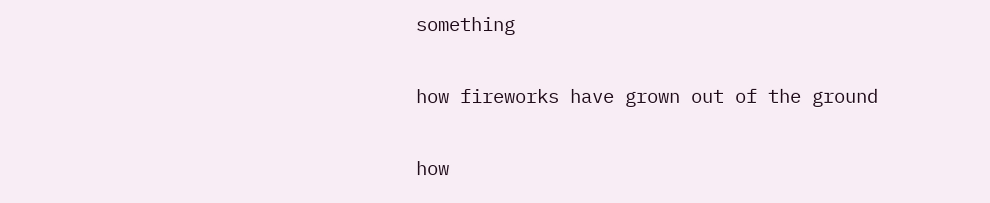something

how fireworks have grown out of the ground

how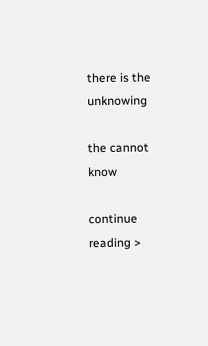there is the unknowing

the cannot know

continue reading >